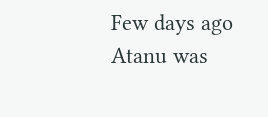Few days ago Atanu was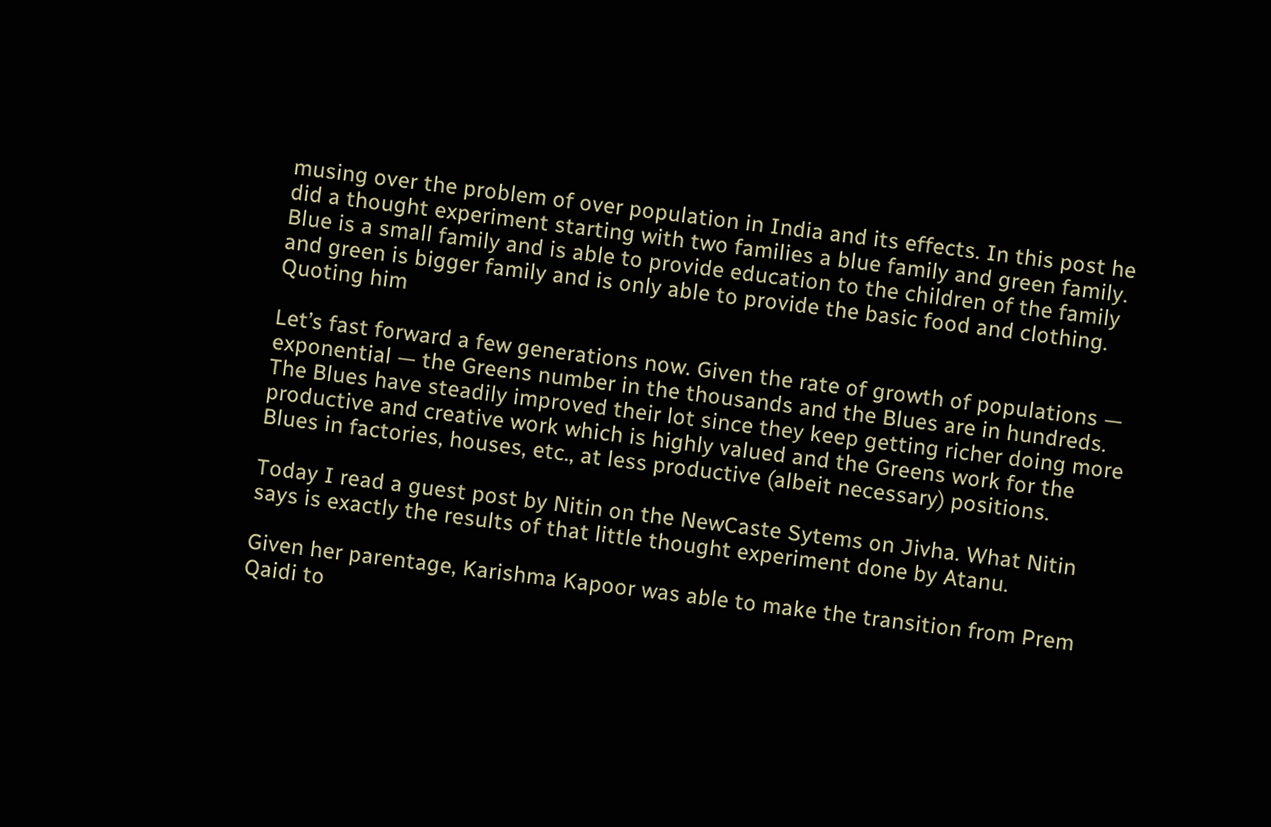musing over the problem of over population in India and its effects. In this post he did a thought experiment starting with two families a blue family and green family. Blue is a small family and is able to provide education to the children of the family and green is bigger family and is only able to provide the basic food and clothing. Quoting him

Let’s fast forward a few generations now. Given the rate of growth of populations — exponential — the Greens number in the thousands and the Blues are in hundreds. The Blues have steadily improved their lot since they keep getting richer doing more productive and creative work which is highly valued and the Greens work for the Blues in factories, houses, etc., at less productive (albeit necessary) positions.

Today I read a guest post by Nitin on the NewCaste Sytems on Jivha. What Nitin says is exactly the results of that little thought experiment done by Atanu.

Given her parentage, Karishma Kapoor was able to make the transition from Prem Qaidi to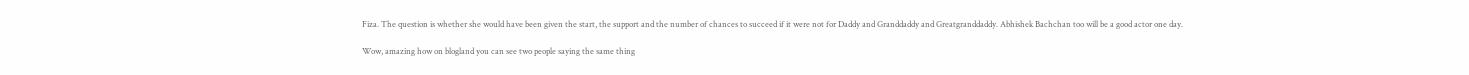Fiza. The question is whether she would have been given the start, the support and the number of chances to succeed if it were not for Daddy and Granddaddy and Greatgranddaddy. Abhishek Bachchan too will be a good actor one day.

Wow, amazing how on blogland you can see two people saying the same thing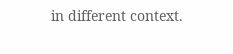in different context.